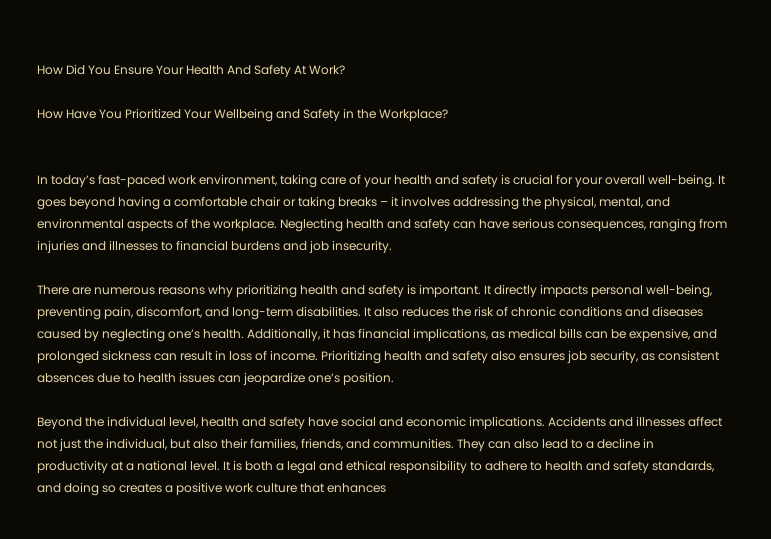How Did You Ensure Your Health And Safety At Work?

How Have You Prioritized Your Wellbeing and Safety in the Workplace?


In today’s fast-paced work environment, taking care of your health and safety is crucial for your overall well-being. It goes beyond having a comfortable chair or taking breaks – it involves addressing the physical, mental, and environmental aspects of the workplace. Neglecting health and safety can have serious consequences, ranging from injuries and illnesses to financial burdens and job insecurity.

There are numerous reasons why prioritizing health and safety is important. It directly impacts personal well-being, preventing pain, discomfort, and long-term disabilities. It also reduces the risk of chronic conditions and diseases caused by neglecting one’s health. Additionally, it has financial implications, as medical bills can be expensive, and prolonged sickness can result in loss of income. Prioritizing health and safety also ensures job security, as consistent absences due to health issues can jeopardize one’s position.

Beyond the individual level, health and safety have social and economic implications. Accidents and illnesses affect not just the individual, but also their families, friends, and communities. They can also lead to a decline in productivity at a national level. It is both a legal and ethical responsibility to adhere to health and safety standards, and doing so creates a positive work culture that enhances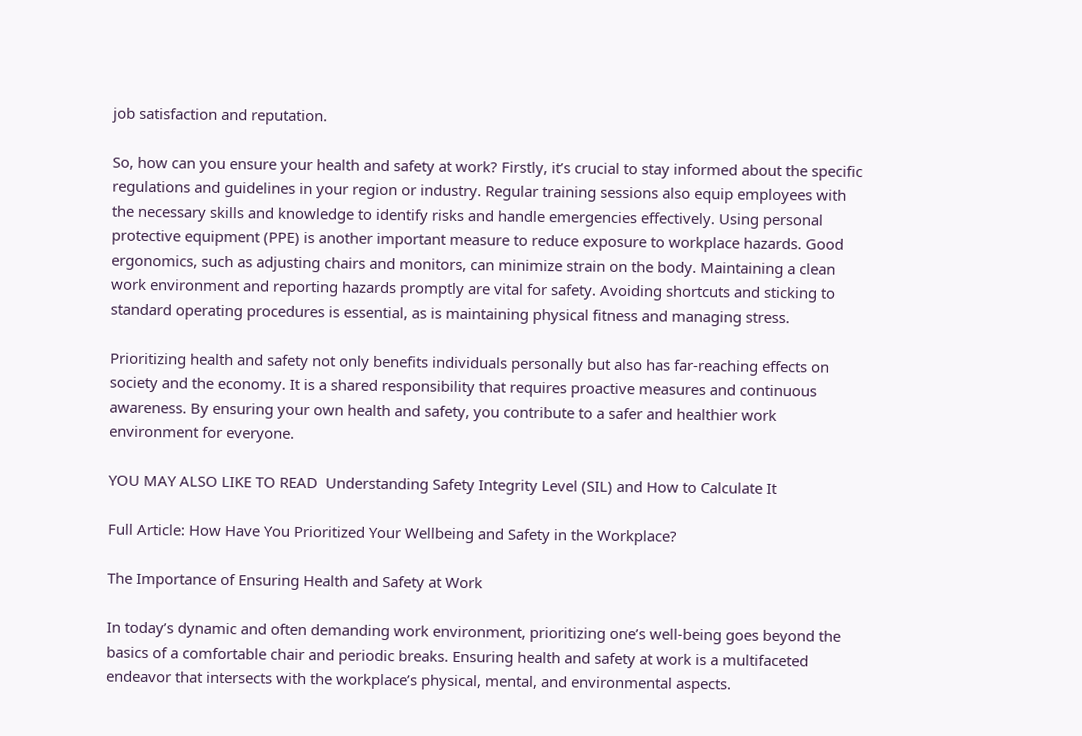job satisfaction and reputation.

So, how can you ensure your health and safety at work? Firstly, it’s crucial to stay informed about the specific regulations and guidelines in your region or industry. Regular training sessions also equip employees with the necessary skills and knowledge to identify risks and handle emergencies effectively. Using personal protective equipment (PPE) is another important measure to reduce exposure to workplace hazards. Good ergonomics, such as adjusting chairs and monitors, can minimize strain on the body. Maintaining a clean work environment and reporting hazards promptly are vital for safety. Avoiding shortcuts and sticking to standard operating procedures is essential, as is maintaining physical fitness and managing stress.

Prioritizing health and safety not only benefits individuals personally but also has far-reaching effects on society and the economy. It is a shared responsibility that requires proactive measures and continuous awareness. By ensuring your own health and safety, you contribute to a safer and healthier work environment for everyone.

YOU MAY ALSO LIKE TO READ  Understanding Safety Integrity Level (SIL) and How to Calculate It

Full Article: How Have You Prioritized Your Wellbeing and Safety in the Workplace?

The Importance of Ensuring Health and Safety at Work

In today’s dynamic and often demanding work environment, prioritizing one’s well-being goes beyond the basics of a comfortable chair and periodic breaks. Ensuring health and safety at work is a multifaceted endeavor that intersects with the workplace’s physical, mental, and environmental aspects.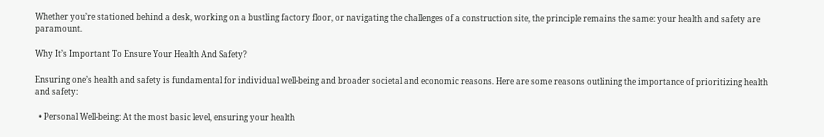Whether you’re stationed behind a desk, working on a bustling factory floor, or navigating the challenges of a construction site, the principle remains the same: your health and safety are paramount.

Why It’s Important To Ensure Your Health And Safety?

Ensuring one’s health and safety is fundamental for individual well-being and broader societal and economic reasons. Here are some reasons outlining the importance of prioritizing health and safety:

  • Personal Well-being: At the most basic level, ensuring your health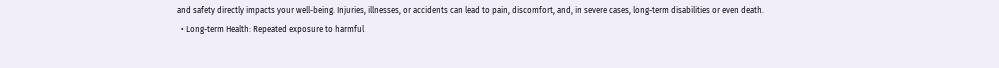and safety directly impacts your well-being. Injuries, illnesses, or accidents can lead to pain, discomfort, and, in severe cases, long-term disabilities or even death.
  • Long-term Health: Repeated exposure to harmful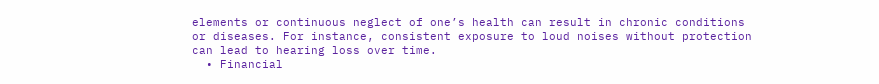elements or continuous neglect of one’s health can result in chronic conditions or diseases. For instance, consistent exposure to loud noises without protection can lead to hearing loss over time.
  • Financial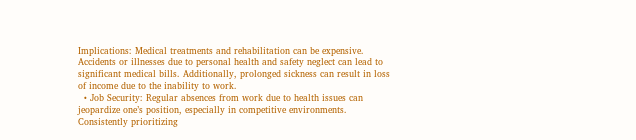Implications: Medical treatments and rehabilitation can be expensive. Accidents or illnesses due to personal health and safety neglect can lead to significant medical bills. Additionally, prolonged sickness can result in loss of income due to the inability to work.
  • Job Security: Regular absences from work due to health issues can jeopardize one’s position, especially in competitive environments. Consistently prioritizing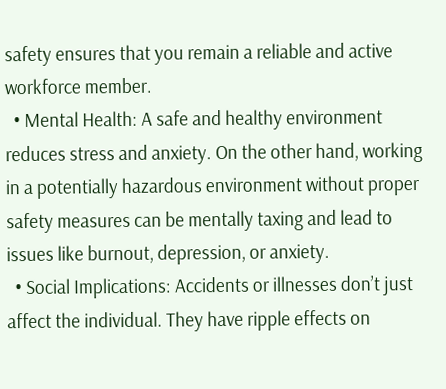safety ensures that you remain a reliable and active workforce member.
  • Mental Health: A safe and healthy environment reduces stress and anxiety. On the other hand, working in a potentially hazardous environment without proper safety measures can be mentally taxing and lead to issues like burnout, depression, or anxiety.
  • Social Implications: Accidents or illnesses don’t just affect the individual. They have ripple effects on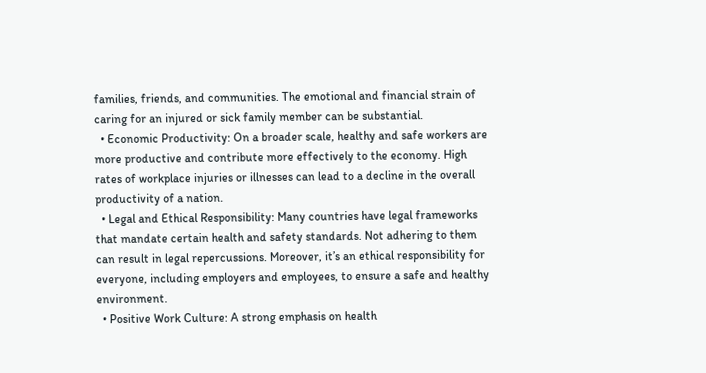families, friends, and communities. The emotional and financial strain of caring for an injured or sick family member can be substantial.
  • Economic Productivity: On a broader scale, healthy and safe workers are more productive and contribute more effectively to the economy. High rates of workplace injuries or illnesses can lead to a decline in the overall productivity of a nation.
  • Legal and Ethical Responsibility: Many countries have legal frameworks that mandate certain health and safety standards. Not adhering to them can result in legal repercussions. Moreover, it’s an ethical responsibility for everyone, including employers and employees, to ensure a safe and healthy environment.
  • Positive Work Culture: A strong emphasis on health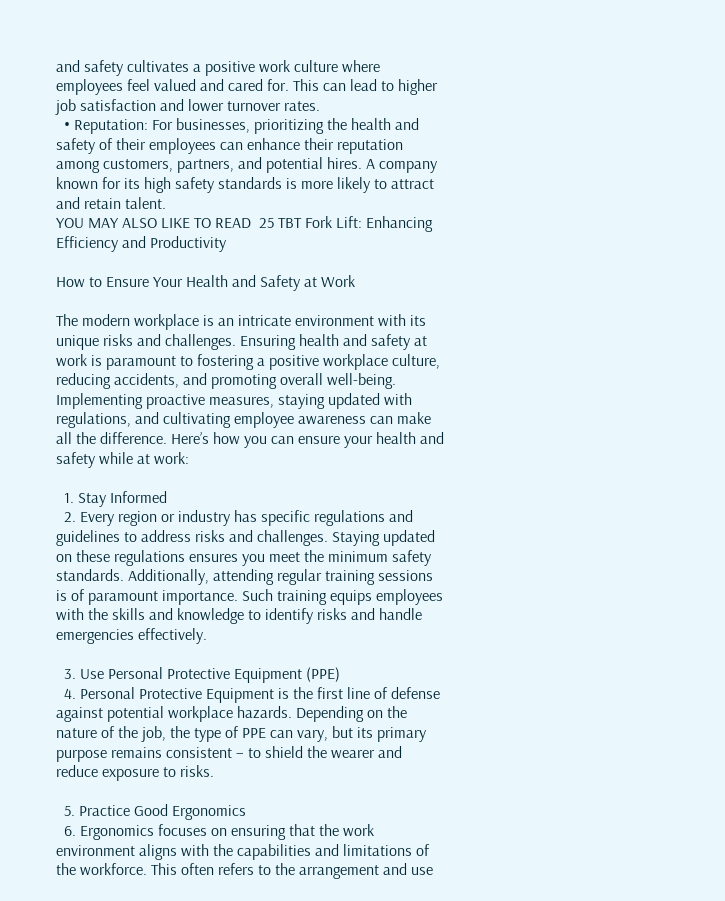and safety cultivates a positive work culture where employees feel valued and cared for. This can lead to higher job satisfaction and lower turnover rates.
  • Reputation: For businesses, prioritizing the health and safety of their employees can enhance their reputation among customers, partners, and potential hires. A company known for its high safety standards is more likely to attract and retain talent.
YOU MAY ALSO LIKE TO READ  25 TBT Fork Lift: Enhancing Efficiency and Productivity

How to Ensure Your Health and Safety at Work

The modern workplace is an intricate environment with its unique risks and challenges. Ensuring health and safety at work is paramount to fostering a positive workplace culture, reducing accidents, and promoting overall well-being. Implementing proactive measures, staying updated with regulations, and cultivating employee awareness can make all the difference. Here’s how you can ensure your health and safety while at work:

  1. Stay Informed
  2. Every region or industry has specific regulations and guidelines to address risks and challenges. Staying updated on these regulations ensures you meet the minimum safety standards. Additionally, attending regular training sessions is of paramount importance. Such training equips employees with the skills and knowledge to identify risks and handle emergencies effectively.

  3. Use Personal Protective Equipment (PPE)
  4. Personal Protective Equipment is the first line of defense against potential workplace hazards. Depending on the nature of the job, the type of PPE can vary, but its primary purpose remains consistent – to shield the wearer and reduce exposure to risks.

  5. Practice Good Ergonomics
  6. Ergonomics focuses on ensuring that the work environment aligns with the capabilities and limitations of the workforce. This often refers to the arrangement and use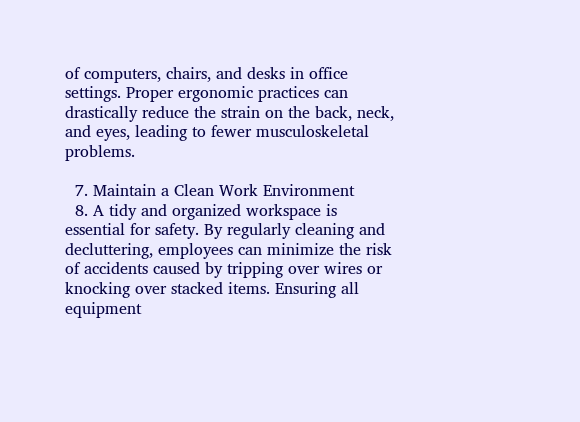of computers, chairs, and desks in office settings. Proper ergonomic practices can drastically reduce the strain on the back, neck, and eyes, leading to fewer musculoskeletal problems.

  7. Maintain a Clean Work Environment
  8. A tidy and organized workspace is essential for safety. By regularly cleaning and decluttering, employees can minimize the risk of accidents caused by tripping over wires or knocking over stacked items. Ensuring all equipment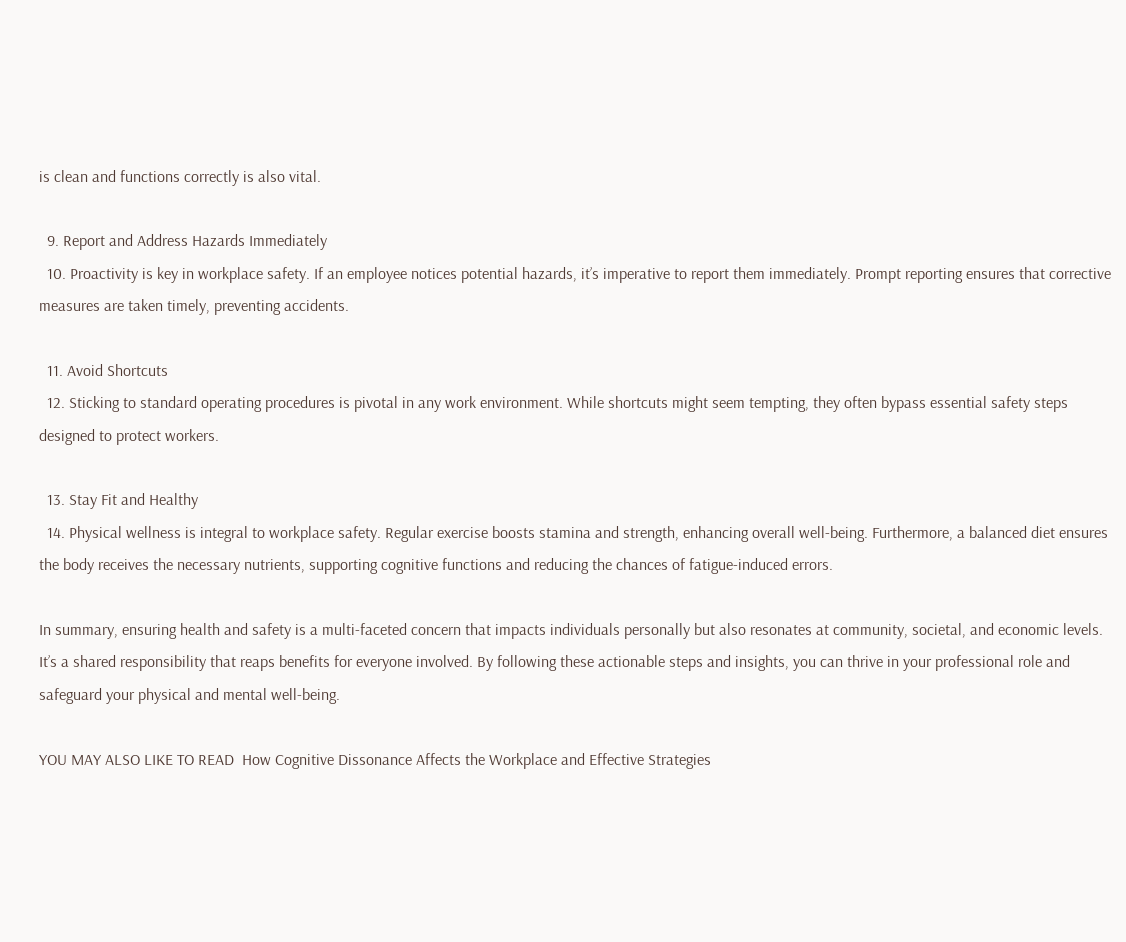is clean and functions correctly is also vital.

  9. Report and Address Hazards Immediately
  10. Proactivity is key in workplace safety. If an employee notices potential hazards, it’s imperative to report them immediately. Prompt reporting ensures that corrective measures are taken timely, preventing accidents.

  11. Avoid Shortcuts
  12. Sticking to standard operating procedures is pivotal in any work environment. While shortcuts might seem tempting, they often bypass essential safety steps designed to protect workers.

  13. Stay Fit and Healthy
  14. Physical wellness is integral to workplace safety. Regular exercise boosts stamina and strength, enhancing overall well-being. Furthermore, a balanced diet ensures the body receives the necessary nutrients, supporting cognitive functions and reducing the chances of fatigue-induced errors.

In summary, ensuring health and safety is a multi-faceted concern that impacts individuals personally but also resonates at community, societal, and economic levels. It’s a shared responsibility that reaps benefits for everyone involved. By following these actionable steps and insights, you can thrive in your professional role and safeguard your physical and mental well-being.

YOU MAY ALSO LIKE TO READ  How Cognitive Dissonance Affects the Workplace and Effective Strategies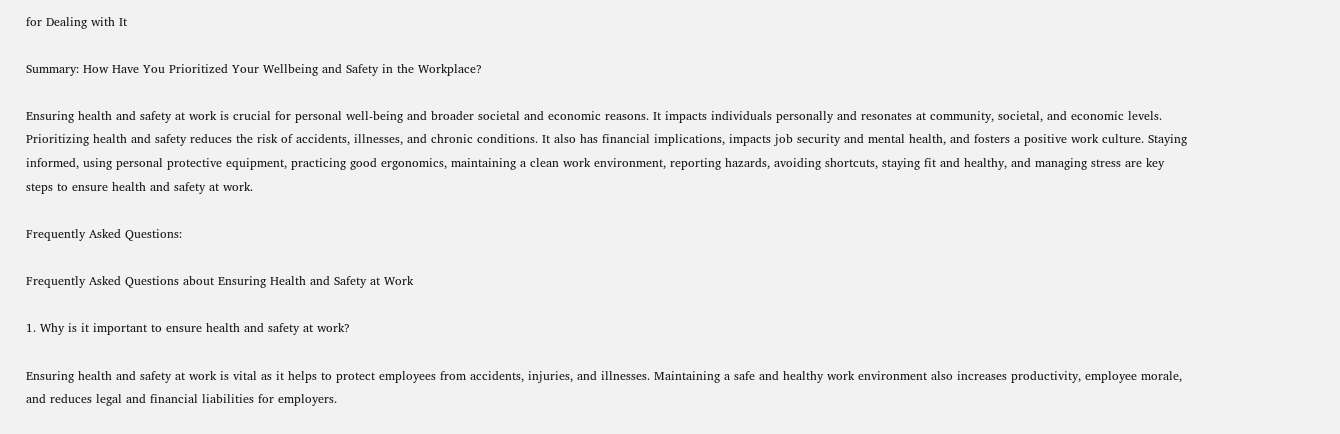for Dealing with It

Summary: How Have You Prioritized Your Wellbeing and Safety in the Workplace?

Ensuring health and safety at work is crucial for personal well-being and broader societal and economic reasons. It impacts individuals personally and resonates at community, societal, and economic levels. Prioritizing health and safety reduces the risk of accidents, illnesses, and chronic conditions. It also has financial implications, impacts job security and mental health, and fosters a positive work culture. Staying informed, using personal protective equipment, practicing good ergonomics, maintaining a clean work environment, reporting hazards, avoiding shortcuts, staying fit and healthy, and managing stress are key steps to ensure health and safety at work.

Frequently Asked Questions:

Frequently Asked Questions about Ensuring Health and Safety at Work

1. Why is it important to ensure health and safety at work?

Ensuring health and safety at work is vital as it helps to protect employees from accidents, injuries, and illnesses. Maintaining a safe and healthy work environment also increases productivity, employee morale, and reduces legal and financial liabilities for employers.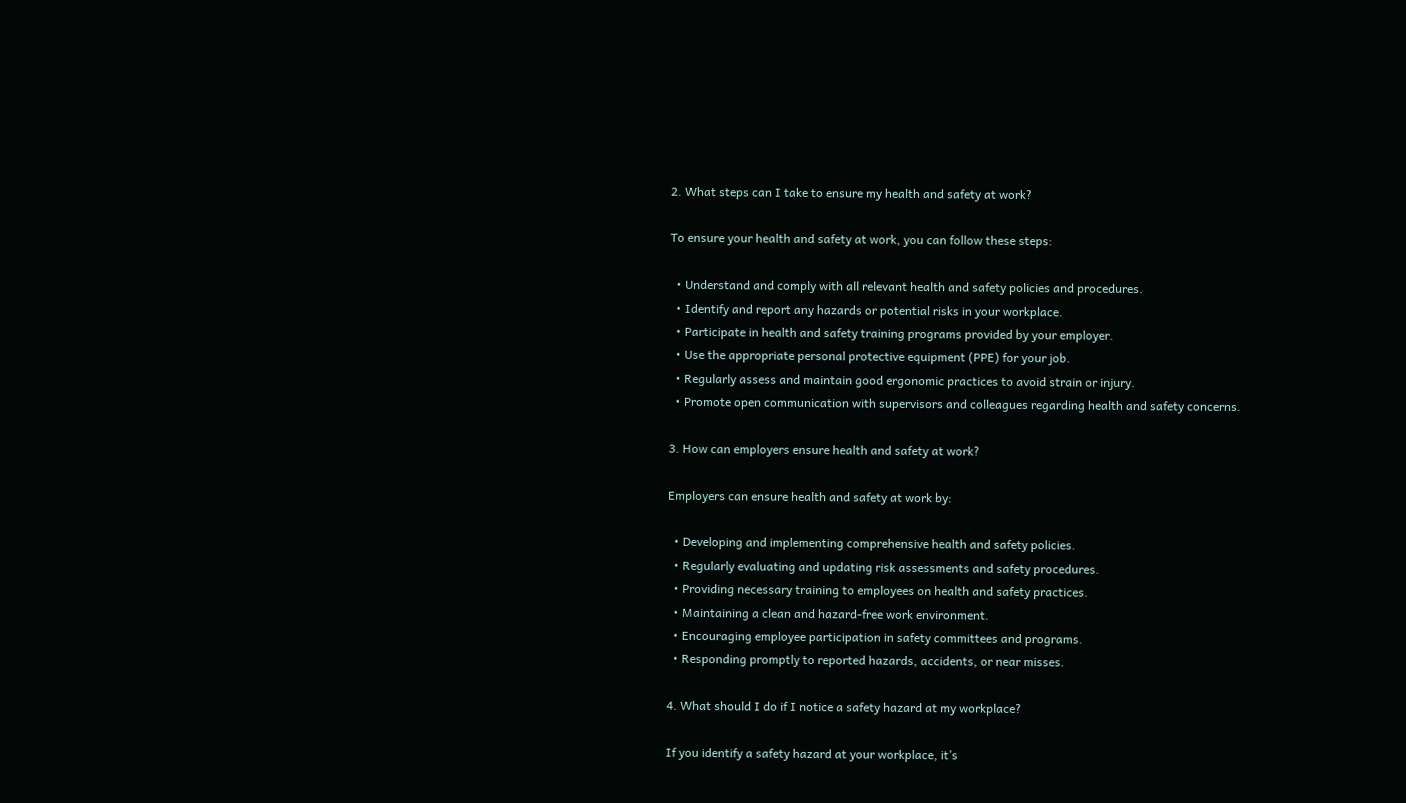2. What steps can I take to ensure my health and safety at work?

To ensure your health and safety at work, you can follow these steps:

  • Understand and comply with all relevant health and safety policies and procedures.
  • Identify and report any hazards or potential risks in your workplace.
  • Participate in health and safety training programs provided by your employer.
  • Use the appropriate personal protective equipment (PPE) for your job.
  • Regularly assess and maintain good ergonomic practices to avoid strain or injury.
  • Promote open communication with supervisors and colleagues regarding health and safety concerns.

3. How can employers ensure health and safety at work?

Employers can ensure health and safety at work by:

  • Developing and implementing comprehensive health and safety policies.
  • Regularly evaluating and updating risk assessments and safety procedures.
  • Providing necessary training to employees on health and safety practices.
  • Maintaining a clean and hazard-free work environment.
  • Encouraging employee participation in safety committees and programs.
  • Responding promptly to reported hazards, accidents, or near misses.

4. What should I do if I notice a safety hazard at my workplace?

If you identify a safety hazard at your workplace, it’s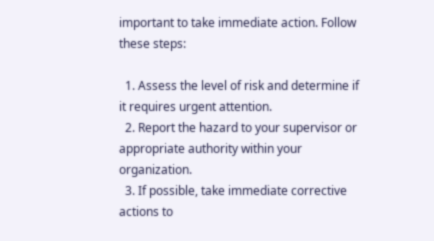important to take immediate action. Follow these steps:

  1. Assess the level of risk and determine if it requires urgent attention.
  2. Report the hazard to your supervisor or appropriate authority within your organization.
  3. If possible, take immediate corrective actions to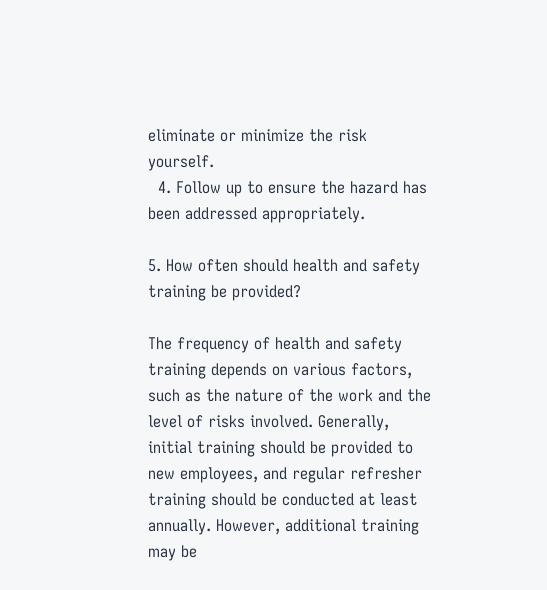eliminate or minimize the risk yourself.
  4. Follow up to ensure the hazard has been addressed appropriately.

5. How often should health and safety training be provided?

The frequency of health and safety training depends on various factors, such as the nature of the work and the level of risks involved. Generally, initial training should be provided to new employees, and regular refresher training should be conducted at least annually. However, additional training may be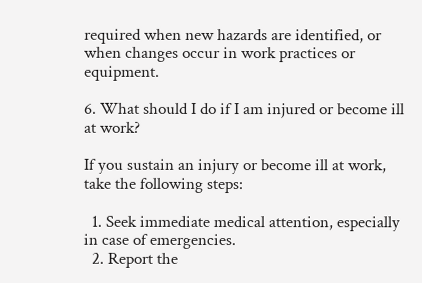required when new hazards are identified, or when changes occur in work practices or equipment.

6. What should I do if I am injured or become ill at work?

If you sustain an injury or become ill at work, take the following steps:

  1. Seek immediate medical attention, especially in case of emergencies.
  2. Report the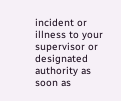incident or illness to your supervisor or designated authority as soon as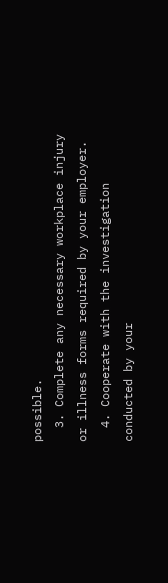possible.
  3. Complete any necessary workplace injury or illness forms required by your employer.
  4. Cooperate with the investigation conducted by your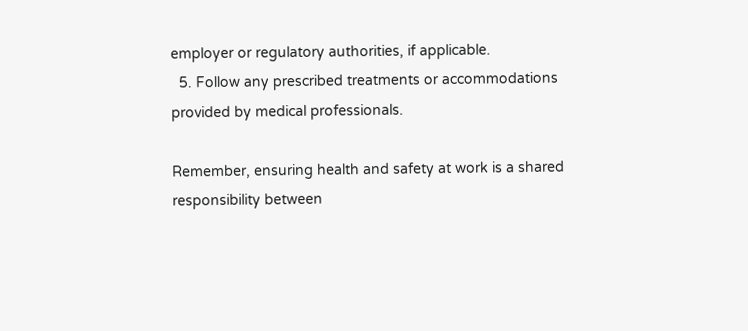employer or regulatory authorities, if applicable.
  5. Follow any prescribed treatments or accommodations provided by medical professionals.

Remember, ensuring health and safety at work is a shared responsibility between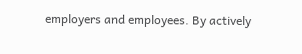employers and employees. By actively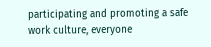participating and promoting a safe work culture, everyone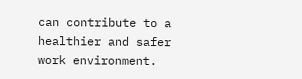can contribute to a healthier and safer work environment.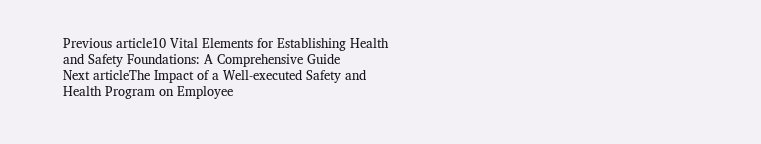Previous article10 Vital Elements for Establishing Health and Safety Foundations: A Comprehensive Guide
Next articleThe Impact of a Well-executed Safety and Health Program on Employee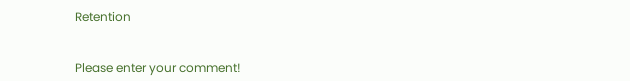Retention


Please enter your comment!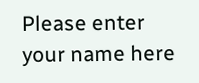Please enter your name here